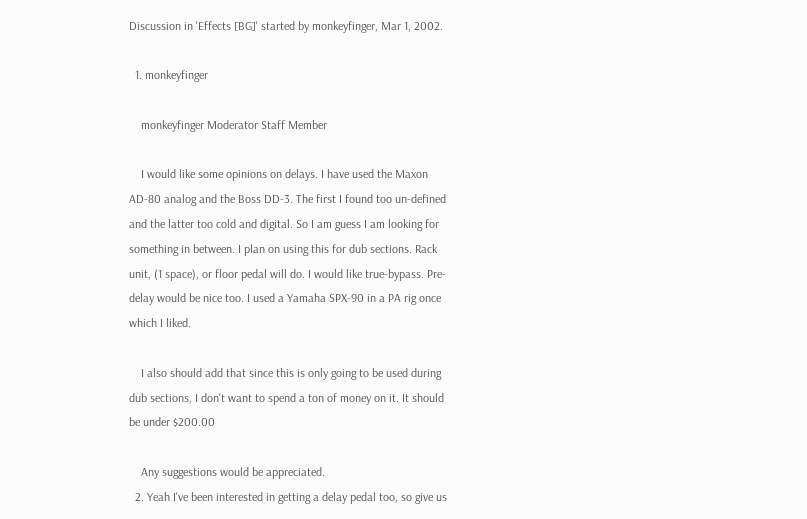Discussion in 'Effects [BG]' started by monkeyfinger, Mar 1, 2002.

  1. monkeyfinger

    monkeyfinger Moderator Staff Member

    I would like some opinions on delays. I have used the Maxon AD-80 analog and the Boss DD-3. The first I found too un-defined and the latter too cold and digital. So I am guess I am looking for something in between. I plan on using this for dub sections. Rack unit, (1 space), or floor pedal will do. I would like true-bypass. Pre-delay would be nice too. I used a Yamaha SPX-90 in a PA rig once which I liked.

    I also should add that since this is only going to be used during dub sections, I don't want to spend a ton of money on it. It should be under $200.00

    Any suggestions would be appreciated.
  2. Yeah I've been interested in getting a delay pedal too, so give us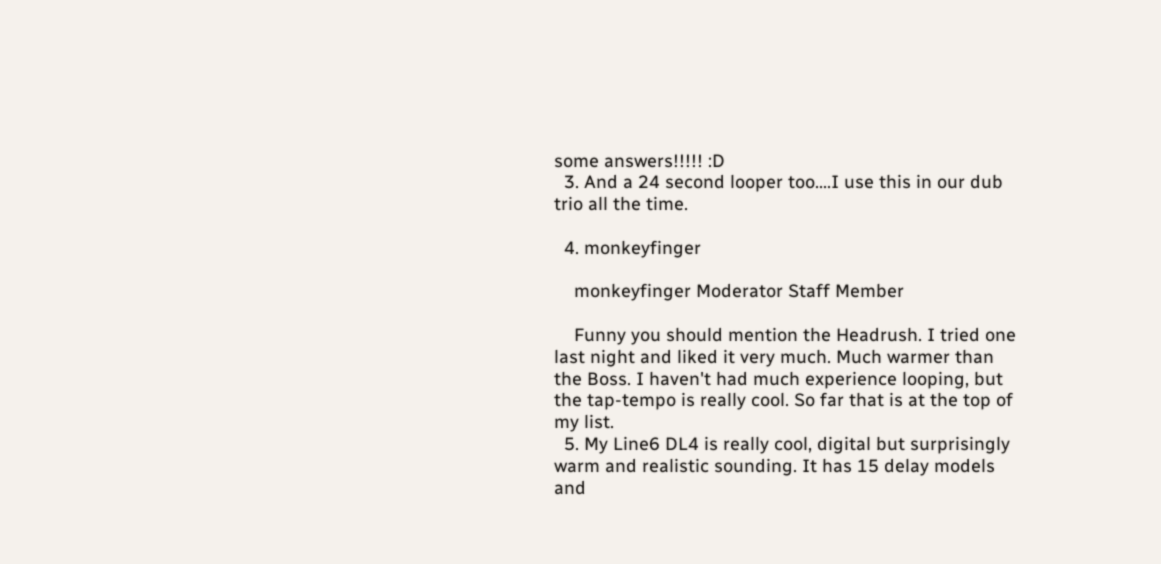some answers!!!!! :D
  3. And a 24 second looper too....I use this in our dub trio all the time.

  4. monkeyfinger

    monkeyfinger Moderator Staff Member

    Funny you should mention the Headrush. I tried one last night and liked it very much. Much warmer than the Boss. I haven't had much experience looping, but the tap-tempo is really cool. So far that is at the top of my list.
  5. My Line6 DL4 is really cool, digital but surprisingly warm and realistic sounding. It has 15 delay models and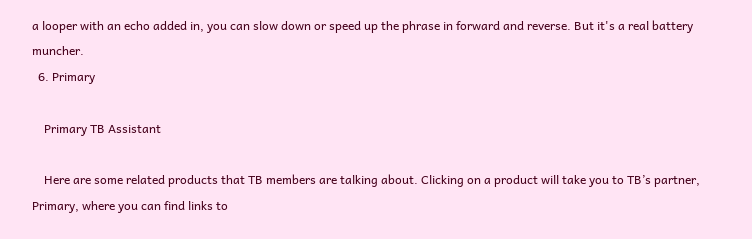a looper with an echo added in, you can slow down or speed up the phrase in forward and reverse. But it's a real battery muncher.
  6. Primary

    Primary TB Assistant

    Here are some related products that TB members are talking about. Clicking on a product will take you to TB’s partner, Primary, where you can find links to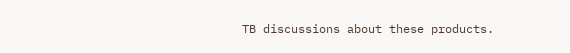TB discussions about these products.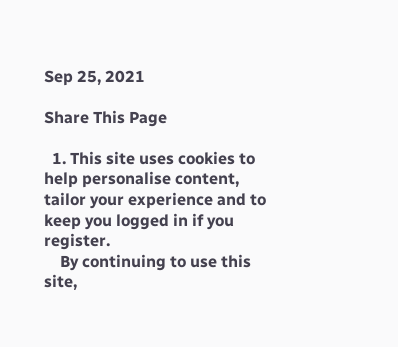Sep 25, 2021

Share This Page

  1. This site uses cookies to help personalise content, tailor your experience and to keep you logged in if you register.
    By continuing to use this site,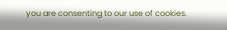you are consenting to our use of cookies.